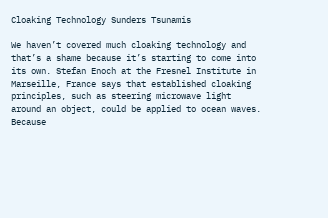Cloaking Technology Sunders Tsunamis

We haven’t covered much cloaking technology and that’s a shame because it’s starting to come into its own. Stefan Enoch at the Fresnel Institute in Marseille, France says that established cloaking principles, such as steering microwave light around an object, could be applied to ocean waves. Because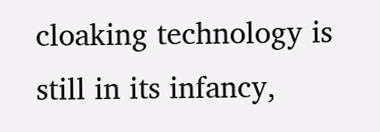cloaking technology is still in its infancy,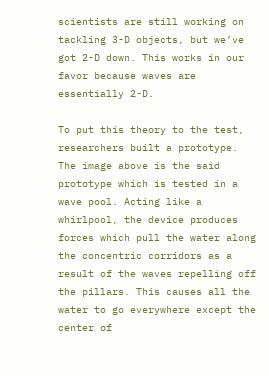scientists are still working on tackling 3-D objects, but we’ve got 2-D down. This works in our favor because waves are essentially 2-D.

To put this theory to the test, researchers built a prototype. The image above is the said prototype which is tested in a wave pool. Acting like a whirlpool, the device produces forces which pull the water along the concentric corridors as a result of the waves repelling off the pillars. This causes all the water to go everywhere except the center of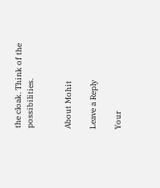the cloak. Think of the possibilities.


About Mohit

Leave a Reply

Your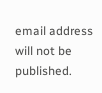email address will not be published.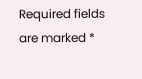Required fields are marked *